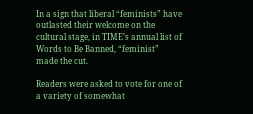In a sign that liberal “feminists” have outlasted their welcome on the cultural stage, in TIME’s annual list of Words to Be Banned, “feminist” made the cut.

Readers were asked to vote for one of a variety of somewhat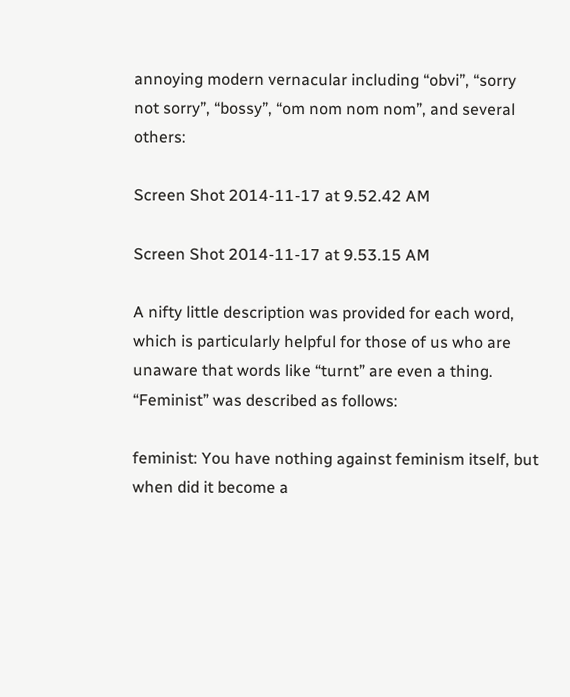annoying modern vernacular including “obvi”, “sorry not sorry”, “bossy”, “om nom nom nom”, and several others:

Screen Shot 2014-11-17 at 9.52.42 AM

Screen Shot 2014-11-17 at 9.53.15 AM

A nifty little description was provided for each word, which is particularly helpful for those of us who are unaware that words like “turnt” are even a thing. “Feminist” was described as follows:

feminist: You have nothing against feminism itself, but when did it become a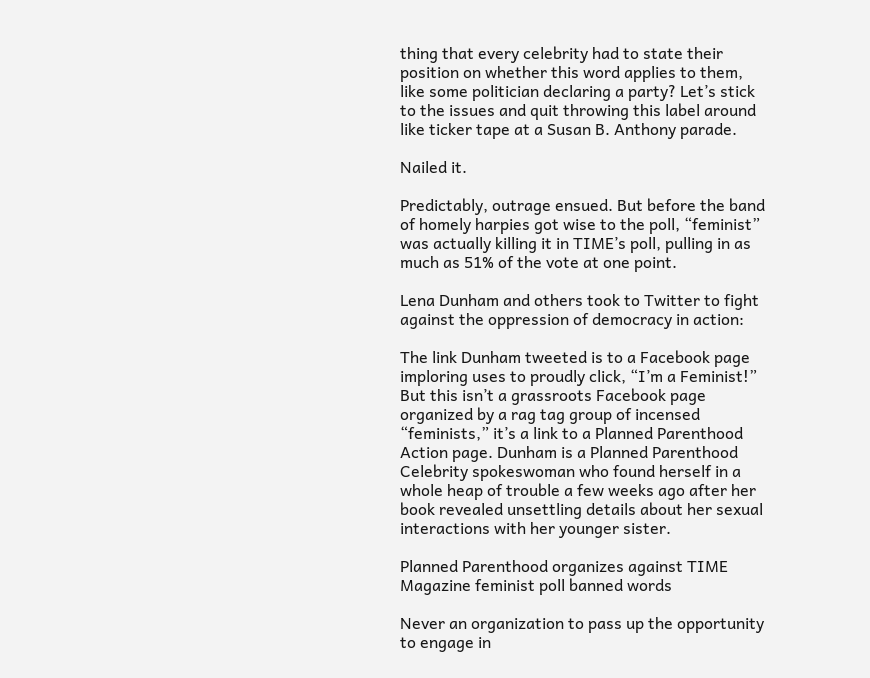thing that every celebrity had to state their position on whether this word applies to them, like some politician declaring a party? Let’s stick to the issues and quit throwing this label around like ticker tape at a Susan B. Anthony parade.

Nailed it.

Predictably, outrage ensued. But before the band of homely harpies got wise to the poll, “feminist” was actually killing it in TIME’s poll, pulling in as much as 51% of the vote at one point.

Lena Dunham and others took to Twitter to fight against the oppression of democracy in action:

The link Dunham tweeted is to a Facebook page imploring uses to proudly click, “I’m a Feminist!” But this isn’t a grassroots Facebook page organized by a rag tag group of incensed “feminists,” it’s a link to a Planned Parenthood Action page. Dunham is a Planned Parenthood Celebrity spokeswoman who found herself in a whole heap of trouble a few weeks ago after her book revealed unsettling details about her sexual interactions with her younger sister.

Planned Parenthood organizes against TIME Magazine feminist poll banned words

Never an organization to pass up the opportunity to engage in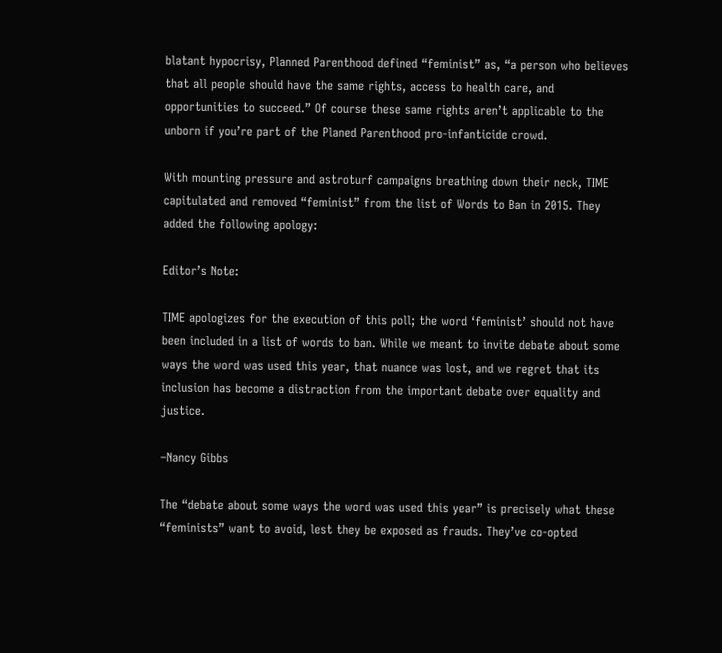blatant hypocrisy, Planned Parenthood defined “feminist” as, “a person who believes that all people should have the same rights, access to health care, and opportunities to succeed.” Of course these same rights aren’t applicable to the unborn if you’re part of the Planed Parenthood pro-infanticide crowd.

With mounting pressure and astroturf campaigns breathing down their neck, TIME capitulated and removed “feminist” from the list of Words to Ban in 2015. They added the following apology:

Editor’s Note:

TIME apologizes for the execution of this poll; the word ‘feminist’ should not have been included in a list of words to ban. While we meant to invite debate about some ways the word was used this year, that nuance was lost, and we regret that its inclusion has become a distraction from the important debate over equality and justice.

–Nancy Gibbs

The “debate about some ways the word was used this year” is precisely what these “feminists” want to avoid, lest they be exposed as frauds. They’ve co-opted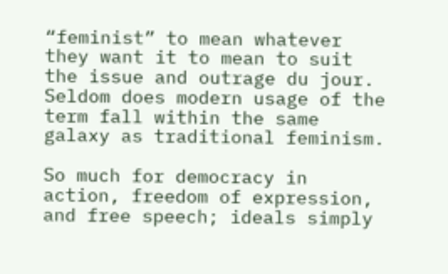“feminist” to mean whatever they want it to mean to suit the issue and outrage du jour. Seldom does modern usage of the term fall within the same galaxy as traditional feminism.

So much for democracy in action, freedom of expression, and free speech; ideals simply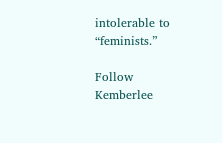intolerable to “feminists.”

Follow Kemberlee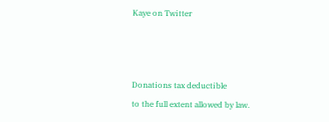Kaye on Twitter



Donations tax deductible
to the full extent allowed by law.